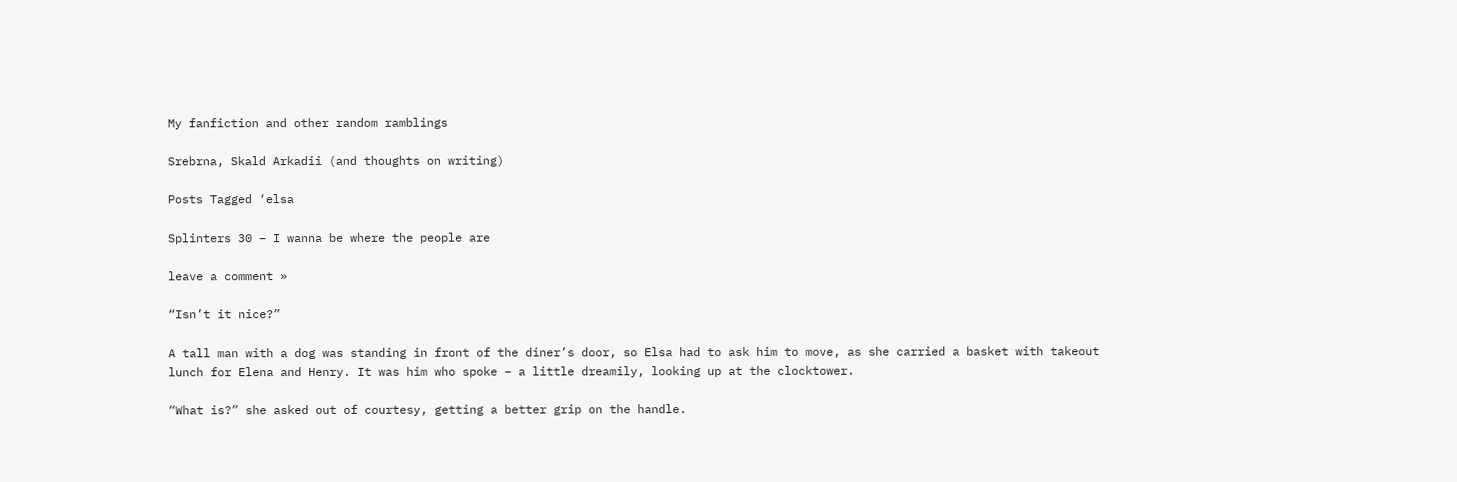My fanfiction and other random ramblings

Srebrna, Skald Arkadii (and thoughts on writing)

Posts Tagged ‘elsa

Splinters 30 – I wanna be where the people are

leave a comment »

“Isn’t it nice?”

A tall man with a dog was standing in front of the diner’s door, so Elsa had to ask him to move, as she carried a basket with takeout lunch for Elena and Henry. It was him who spoke – a little dreamily, looking up at the clocktower.

“What is?” she asked out of courtesy, getting a better grip on the handle.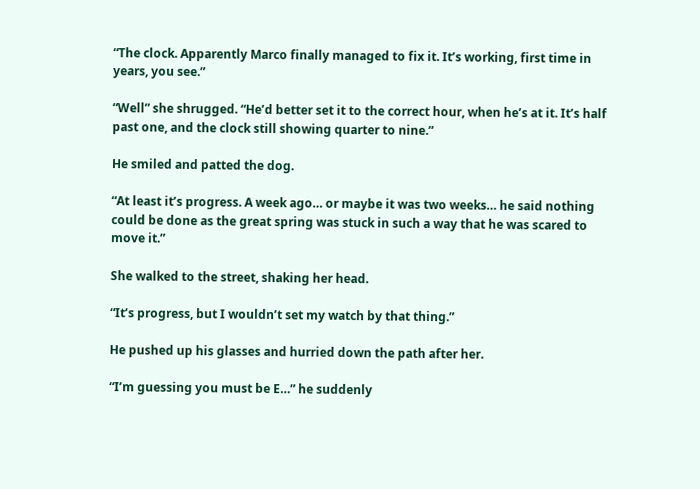“The clock. Apparently Marco finally managed to fix it. It’s working, first time in years, you see.”

“Well” she shrugged. “He’d better set it to the correct hour, when he’s at it. It’s half past one, and the clock still showing quarter to nine.”

He smiled and patted the dog.

“At least it’s progress. A week ago… or maybe it was two weeks… he said nothing could be done as the great spring was stuck in such a way that he was scared to move it.”

She walked to the street, shaking her head.

“It’s progress, but I wouldn’t set my watch by that thing.”

He pushed up his glasses and hurried down the path after her.

“I’m guessing you must be E…” he suddenly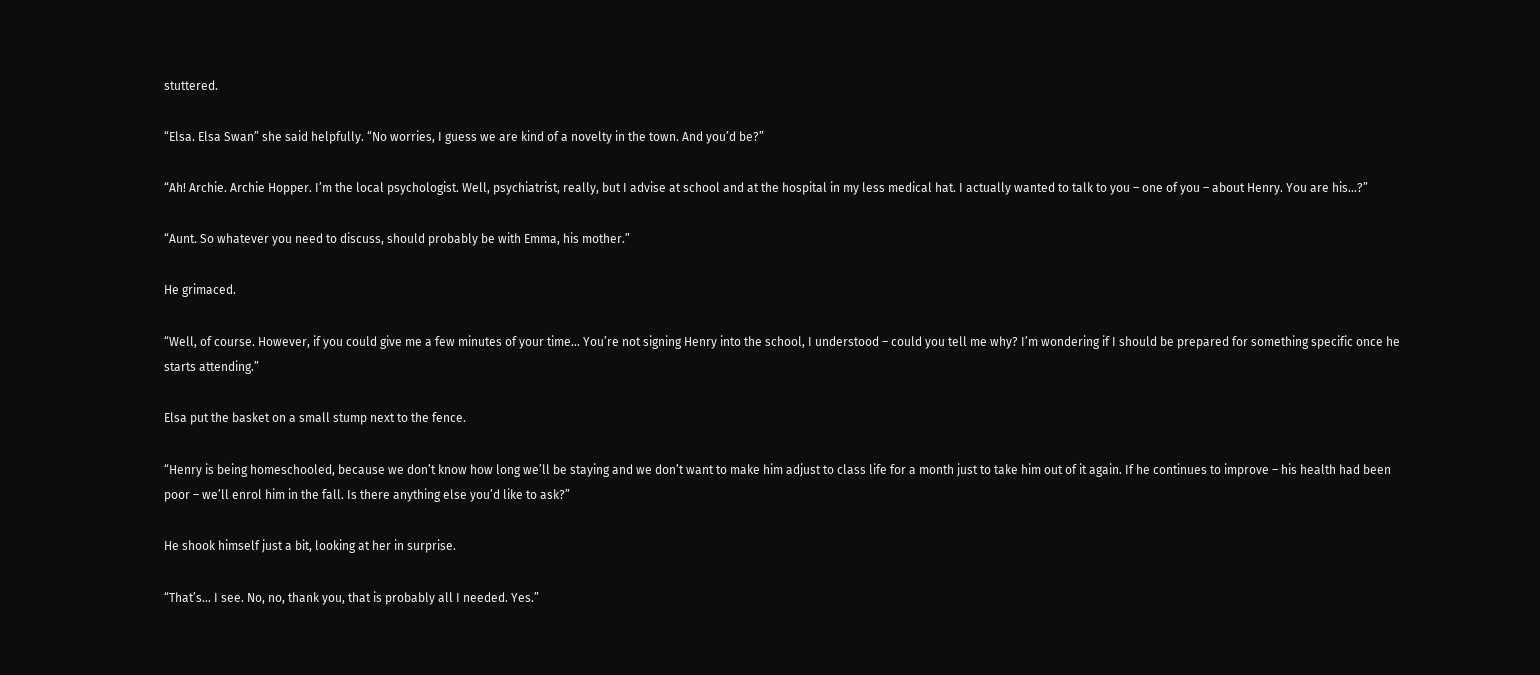stuttered.

“Elsa. Elsa Swan” she said helpfully. “No worries, I guess we are kind of a novelty in the town. And you’d be?”

“Ah! Archie. Archie Hopper. I’m the local psychologist. Well, psychiatrist, really, but I advise at school and at the hospital in my less medical hat. I actually wanted to talk to you – one of you – about Henry. You are his…?”

“Aunt. So whatever you need to discuss, should probably be with Emma, his mother.”

He grimaced.

“Well, of course. However, if you could give me a few minutes of your time… You’re not signing Henry into the school, I understood – could you tell me why? I’m wondering if I should be prepared for something specific once he starts attending.”

Elsa put the basket on a small stump next to the fence.

“Henry is being homeschooled, because we don’t know how long we’ll be staying and we don’t want to make him adjust to class life for a month just to take him out of it again. If he continues to improve – his health had been poor – we’ll enrol him in the fall. Is there anything else you’d like to ask?”

He shook himself just a bit, looking at her in surprise.

“That’s… I see. No, no, thank you, that is probably all I needed. Yes.”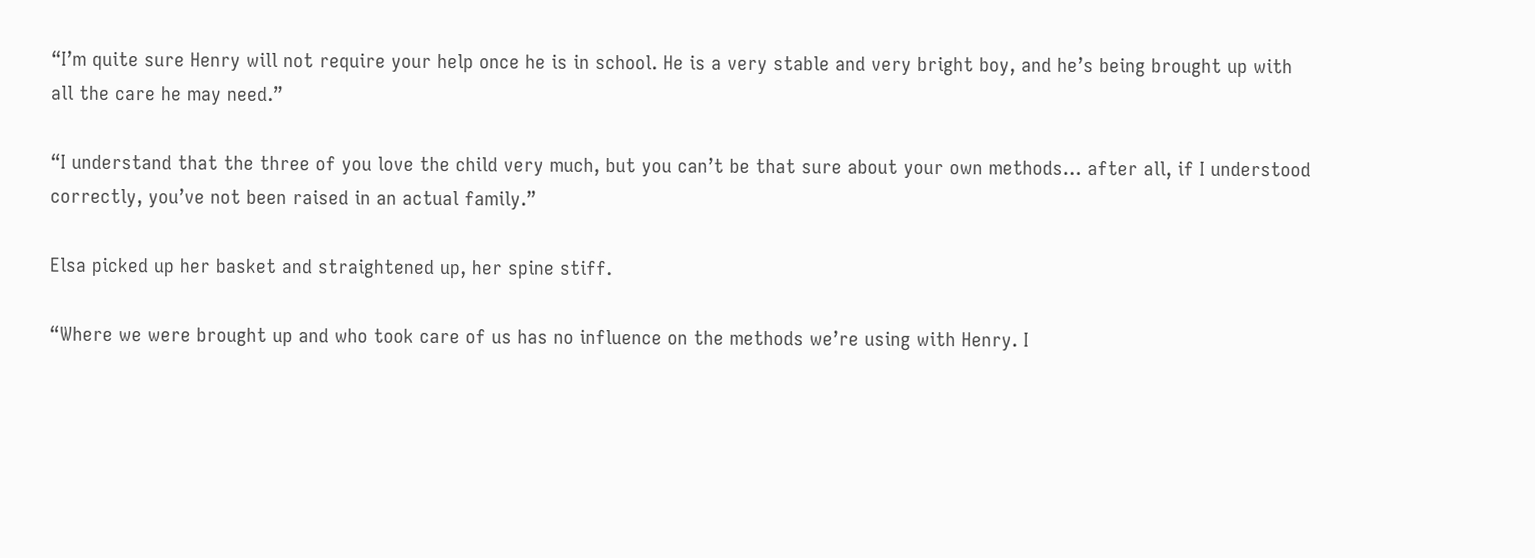“I’m quite sure Henry will not require your help once he is in school. He is a very stable and very bright boy, and he’s being brought up with all the care he may need.”

“I understand that the three of you love the child very much, but you can’t be that sure about your own methods… after all, if I understood correctly, you’ve not been raised in an actual family.”

Elsa picked up her basket and straightened up, her spine stiff.

“Where we were brought up and who took care of us has no influence on the methods we’re using with Henry. I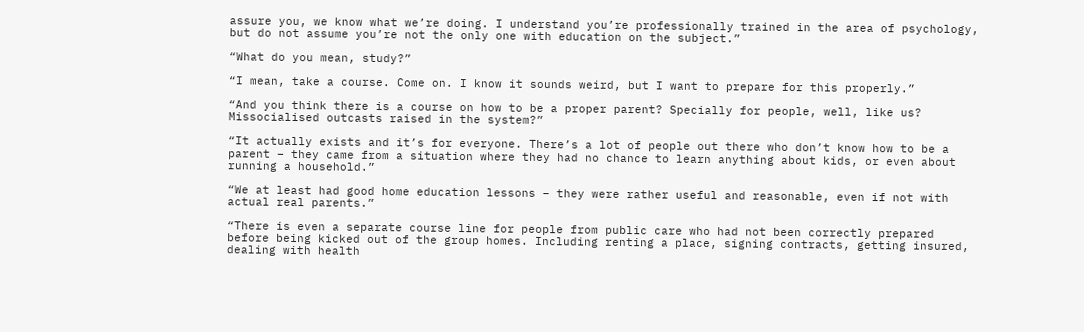assure you, we know what we’re doing. I understand you’re professionally trained in the area of psychology, but do not assume you’re not the only one with education on the subject.”

“What do you mean, study?”

“I mean, take a course. Come on. I know it sounds weird, but I want to prepare for this properly.”

“And you think there is a course on how to be a proper parent? Specially for people, well, like us? Missocialised outcasts raised in the system?”

“It actually exists and it’s for everyone. There’s a lot of people out there who don’t know how to be a parent – they came from a situation where they had no chance to learn anything about kids, or even about running a household.”

“We at least had good home education lessons – they were rather useful and reasonable, even if not with actual real parents.”

“There is even a separate course line for people from public care who had not been correctly prepared before being kicked out of the group homes. Including renting a place, signing contracts, getting insured, dealing with health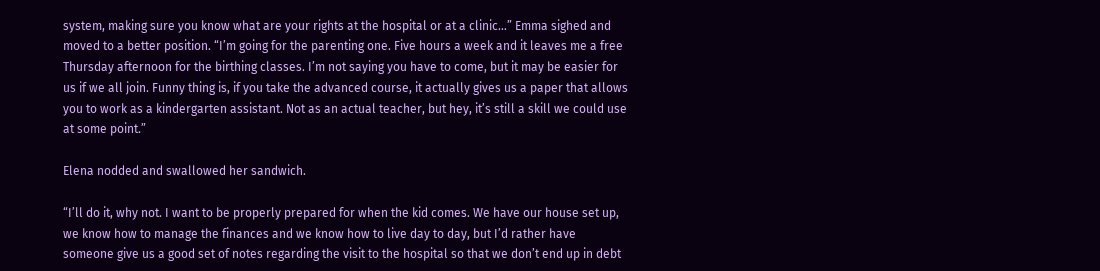system, making sure you know what are your rights at the hospital or at a clinic…” Emma sighed and moved to a better position. “I’m going for the parenting one. Five hours a week and it leaves me a free Thursday afternoon for the birthing classes. I’m not saying you have to come, but it may be easier for us if we all join. Funny thing is, if you take the advanced course, it actually gives us a paper that allows you to work as a kindergarten assistant. Not as an actual teacher, but hey, it’s still a skill we could use at some point.”

Elena nodded and swallowed her sandwich.

“I’ll do it, why not. I want to be properly prepared for when the kid comes. We have our house set up, we know how to manage the finances and we know how to live day to day, but I’d rather have someone give us a good set of notes regarding the visit to the hospital so that we don’t end up in debt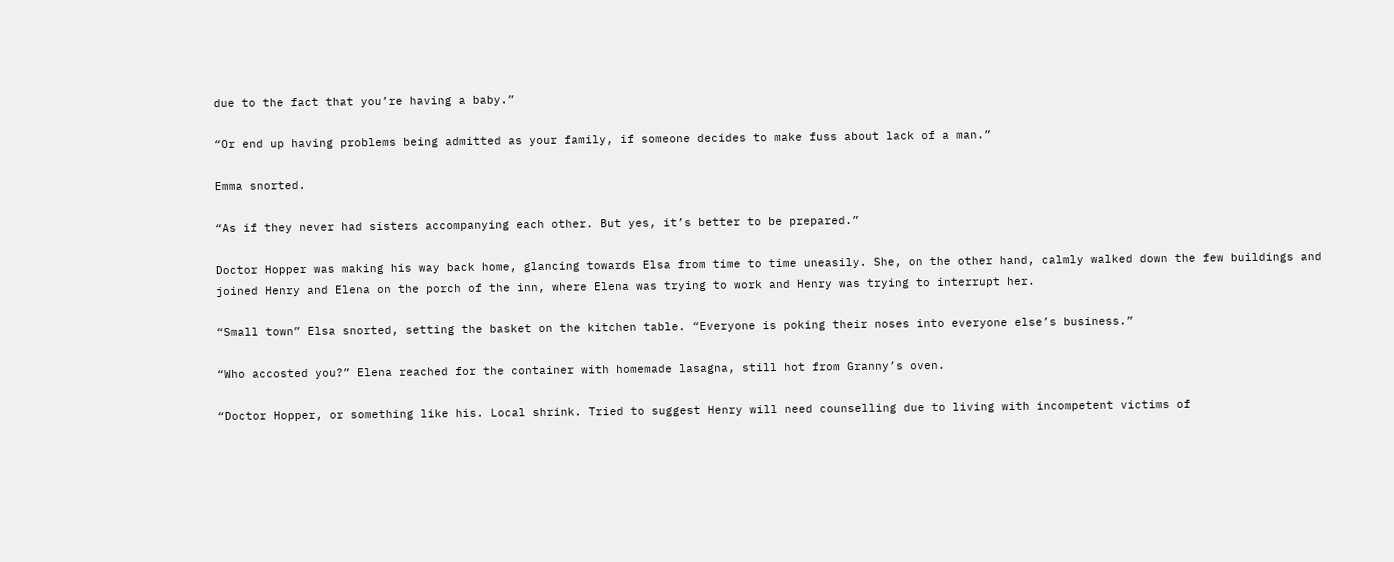due to the fact that you’re having a baby.”

“Or end up having problems being admitted as your family, if someone decides to make fuss about lack of a man.”

Emma snorted.

“As if they never had sisters accompanying each other. But yes, it’s better to be prepared.”

Doctor Hopper was making his way back home, glancing towards Elsa from time to time uneasily. She, on the other hand, calmly walked down the few buildings and joined Henry and Elena on the porch of the inn, where Elena was trying to work and Henry was trying to interrupt her.

“Small town” Elsa snorted, setting the basket on the kitchen table. “Everyone is poking their noses into everyone else’s business.”

“Who accosted you?” Elena reached for the container with homemade lasagna, still hot from Granny’s oven.

“Doctor Hopper, or something like his. Local shrink. Tried to suggest Henry will need counselling due to living with incompetent victims of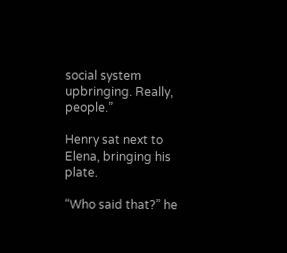social system upbringing. Really, people.”

Henry sat next to Elena, bringing his plate.

“Who said that?” he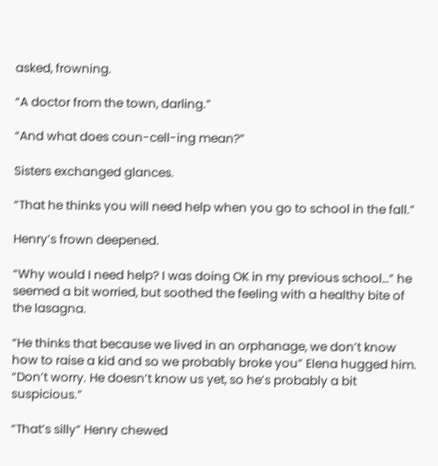asked, frowning.

“A doctor from the town, darling.”

“And what does coun-cell-ing mean?”

Sisters exchanged glances.

“That he thinks you will need help when you go to school in the fall.”

Henry’s frown deepened.

“Why would I need help? I was doing OK in my previous school…” he seemed a bit worried, but soothed the feeling with a healthy bite of the lasagna.

“He thinks that because we lived in an orphanage, we don’t know how to raise a kid and so we probably broke you” Elena hugged him. “Don’t worry. He doesn’t know us yet, so he’s probably a bit suspicious.”

“That’s silly” Henry chewed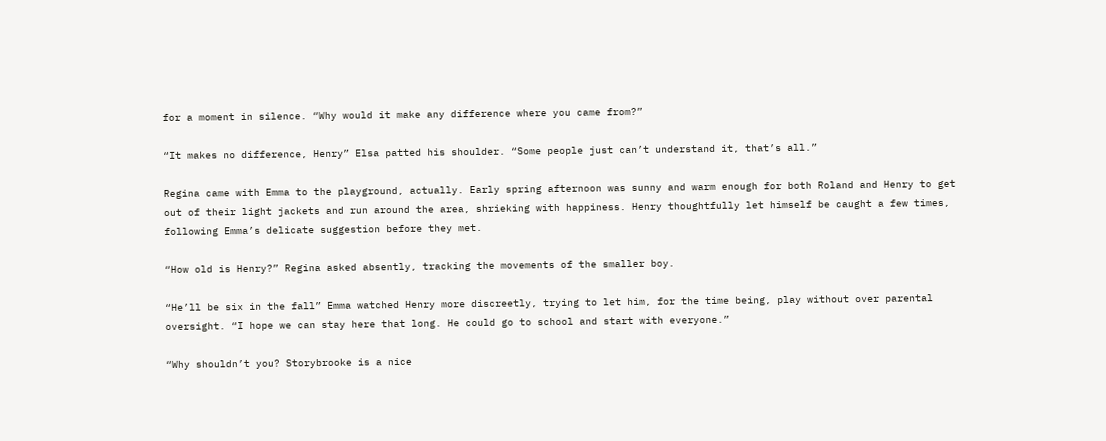for a moment in silence. “Why would it make any difference where you came from?”

“It makes no difference, Henry” Elsa patted his shoulder. “Some people just can’t understand it, that’s all.”

Regina came with Emma to the playground, actually. Early spring afternoon was sunny and warm enough for both Roland and Henry to get out of their light jackets and run around the area, shrieking with happiness. Henry thoughtfully let himself be caught a few times, following Emma’s delicate suggestion before they met.

“How old is Henry?” Regina asked absently, tracking the movements of the smaller boy.

“He’ll be six in the fall” Emma watched Henry more discreetly, trying to let him, for the time being, play without over parental oversight. “I hope we can stay here that long. He could go to school and start with everyone.”

“Why shouldn’t you? Storybrooke is a nice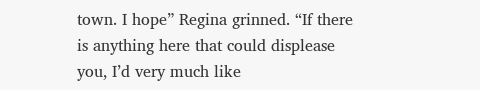town. I hope” Regina grinned. “If there is anything here that could displease you, I’d very much like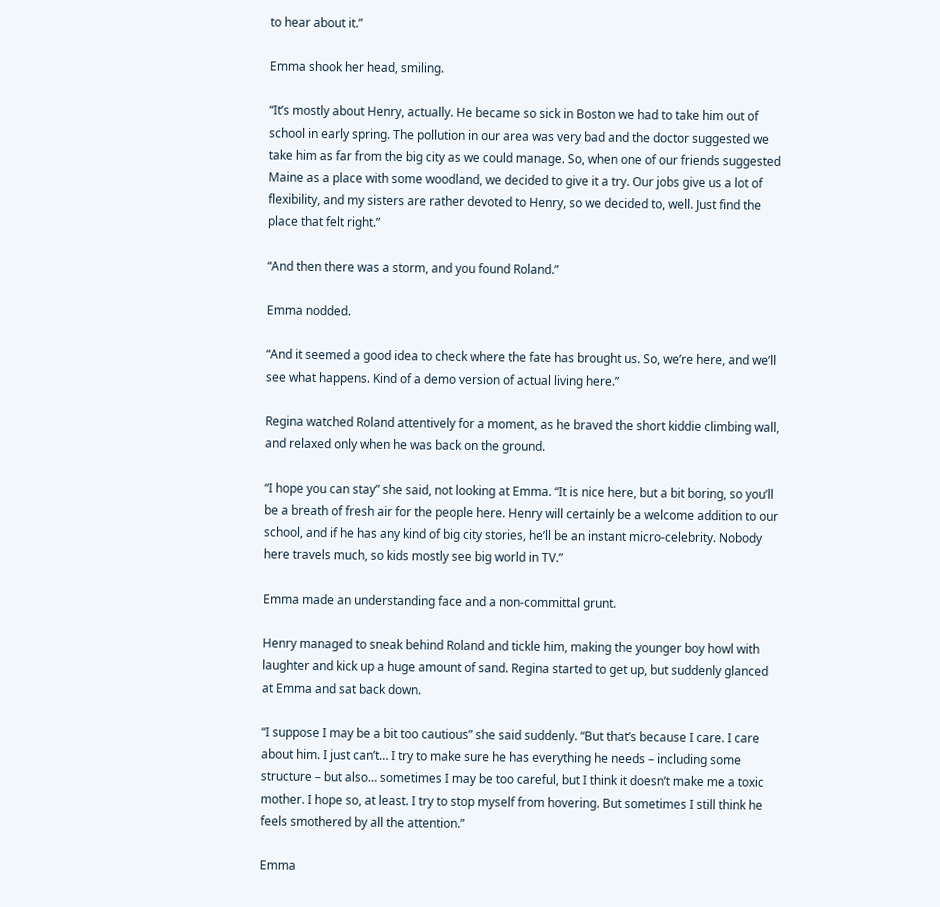to hear about it.”

Emma shook her head, smiling.

“It’s mostly about Henry, actually. He became so sick in Boston we had to take him out of school in early spring. The pollution in our area was very bad and the doctor suggested we take him as far from the big city as we could manage. So, when one of our friends suggested Maine as a place with some woodland, we decided to give it a try. Our jobs give us a lot of flexibility, and my sisters are rather devoted to Henry, so we decided to, well. Just find the place that felt right.”

“And then there was a storm, and you found Roland.”

Emma nodded.

“And it seemed a good idea to check where the fate has brought us. So, we’re here, and we’ll see what happens. Kind of a demo version of actual living here.”

Regina watched Roland attentively for a moment, as he braved the short kiddie climbing wall, and relaxed only when he was back on the ground.

“I hope you can stay” she said, not looking at Emma. “It is nice here, but a bit boring, so you’ll be a breath of fresh air for the people here. Henry will certainly be a welcome addition to our school, and if he has any kind of big city stories, he’ll be an instant micro-celebrity. Nobody here travels much, so kids mostly see big world in TV.”

Emma made an understanding face and a non-committal grunt.

Henry managed to sneak behind Roland and tickle him, making the younger boy howl with laughter and kick up a huge amount of sand. Regina started to get up, but suddenly glanced at Emma and sat back down.

“I suppose I may be a bit too cautious” she said suddenly. “But that’s because I care. I care about him. I just can’t… I try to make sure he has everything he needs – including some structure – but also… sometimes I may be too careful, but I think it doesn’t make me a toxic mother. I hope so, at least. I try to stop myself from hovering. But sometimes I still think he feels smothered by all the attention.”

Emma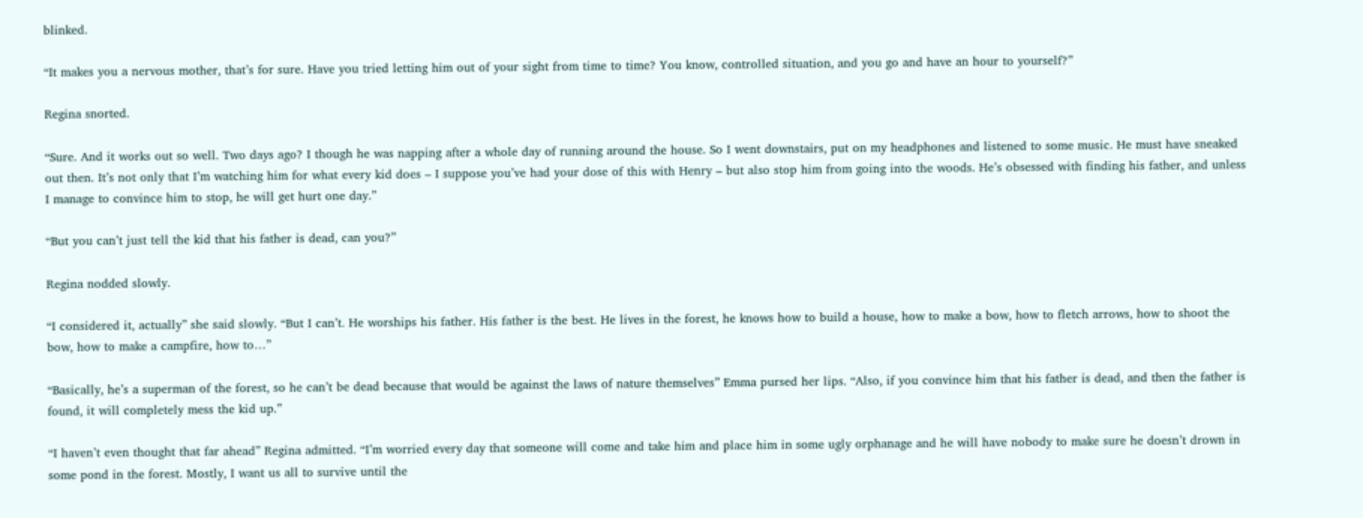blinked.

“It makes you a nervous mother, that’s for sure. Have you tried letting him out of your sight from time to time? You know, controlled situation, and you go and have an hour to yourself?”

Regina snorted.

“Sure. And it works out so well. Two days ago? I though he was napping after a whole day of running around the house. So I went downstairs, put on my headphones and listened to some music. He must have sneaked out then. It’s not only that I’m watching him for what every kid does – I suppose you’ve had your dose of this with Henry – but also stop him from going into the woods. He’s obsessed with finding his father, and unless I manage to convince him to stop, he will get hurt one day.”

“But you can’t just tell the kid that his father is dead, can you?”

Regina nodded slowly.

“I considered it, actually” she said slowly. “But I can’t. He worships his father. His father is the best. He lives in the forest, he knows how to build a house, how to make a bow, how to fletch arrows, how to shoot the bow, how to make a campfire, how to…”

“Basically, he’s a superman of the forest, so he can’t be dead because that would be against the laws of nature themselves” Emma pursed her lips. “Also, if you convince him that his father is dead, and then the father is found, it will completely mess the kid up.”

“I haven’t even thought that far ahead” Regina admitted. “I’m worried every day that someone will come and take him and place him in some ugly orphanage and he will have nobody to make sure he doesn’t drown in some pond in the forest. Mostly, I want us all to survive until the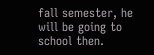fall semester, he will be going to school then.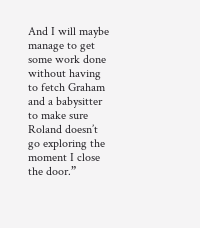And I will maybe manage to get some work done without having to fetch Graham and a babysitter to make sure Roland doesn’t go exploring the moment I close the door.”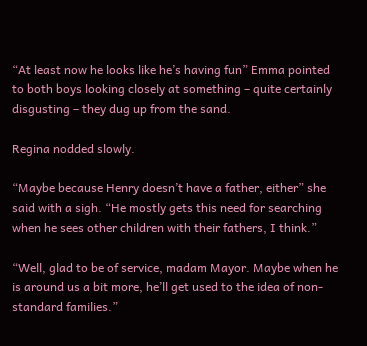“At least now he looks like he’s having fun” Emma pointed to both boys looking closely at something – quite certainly disgusting – they dug up from the sand.

Regina nodded slowly.

“Maybe because Henry doesn’t have a father, either” she said with a sigh. “He mostly gets this need for searching when he sees other children with their fathers, I think.”

“Well, glad to be of service, madam Mayor. Maybe when he is around us a bit more, he’ll get used to the idea of non-standard families.”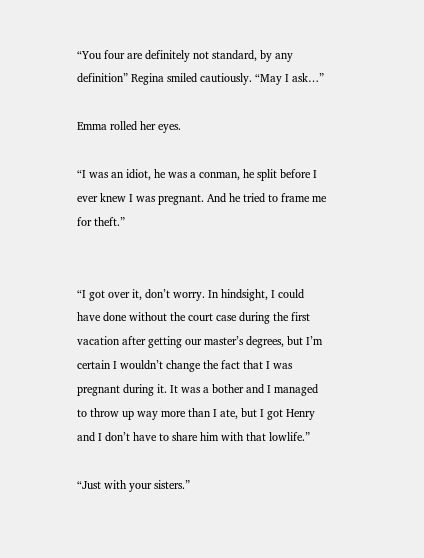“You four are definitely not standard, by any definition” Regina smiled cautiously. “May I ask…”

Emma rolled her eyes.

“I was an idiot, he was a conman, he split before I ever knew I was pregnant. And he tried to frame me for theft.”


“I got over it, don’t worry. In hindsight, I could have done without the court case during the first vacation after getting our master’s degrees, but I’m certain I wouldn’t change the fact that I was pregnant during it. It was a bother and I managed to throw up way more than I ate, but I got Henry and I don’t have to share him with that lowlife.”

“Just with your sisters.”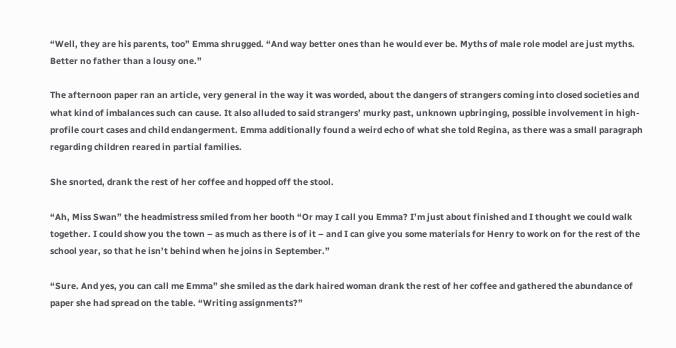“Well, they are his parents, too” Emma shrugged. “And way better ones than he would ever be. Myths of male role model are just myths. Better no father than a lousy one.”

The afternoon paper ran an article, very general in the way it was worded, about the dangers of strangers coming into closed societies and what kind of imbalances such can cause. It also alluded to said strangers’ murky past, unknown upbringing, possible involvement in high-profile court cases and child endangerment. Emma additionally found a weird echo of what she told Regina, as there was a small paragraph regarding children reared in partial families.

She snorted, drank the rest of her coffee and hopped off the stool.

“Ah, Miss Swan” the headmistress smiled from her booth “Or may I call you Emma? I’m just about finished and I thought we could walk together. I could show you the town – as much as there is of it – and I can give you some materials for Henry to work on for the rest of the school year, so that he isn’t behind when he joins in September.”

“Sure. And yes, you can call me Emma” she smiled as the dark haired woman drank the rest of her coffee and gathered the abundance of paper she had spread on the table. “Writing assignments?”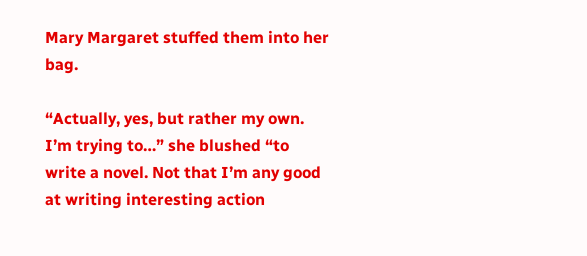Mary Margaret stuffed them into her bag.

“Actually, yes, but rather my own. I’m trying to…” she blushed “to write a novel. Not that I’m any good at writing interesting action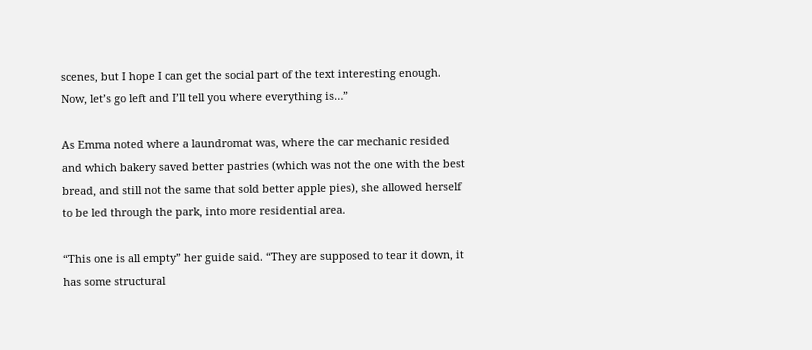scenes, but I hope I can get the social part of the text interesting enough. Now, let’s go left and I’ll tell you where everything is…”

As Emma noted where a laundromat was, where the car mechanic resided and which bakery saved better pastries (which was not the one with the best bread, and still not the same that sold better apple pies), she allowed herself to be led through the park, into more residential area.

“This one is all empty” her guide said. “They are supposed to tear it down, it has some structural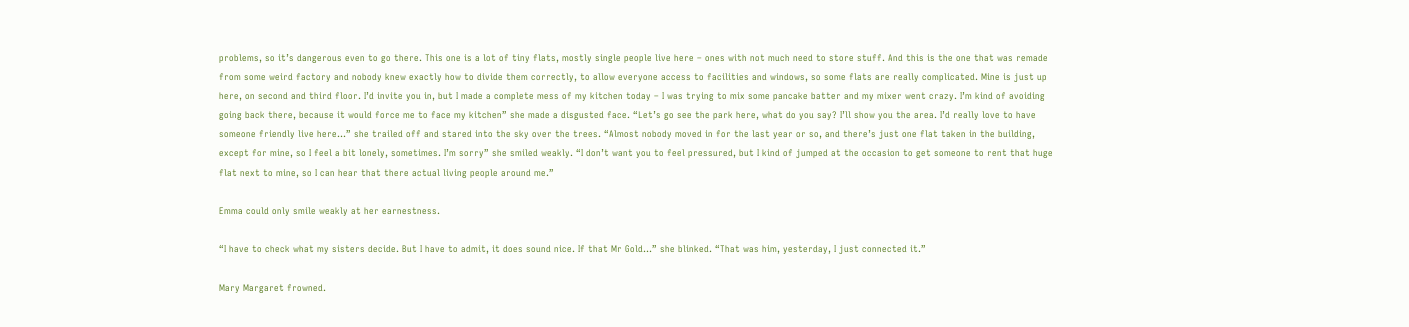problems, so it’s dangerous even to go there. This one is a lot of tiny flats, mostly single people live here – ones with not much need to store stuff. And this is the one that was remade from some weird factory and nobody knew exactly how to divide them correctly, to allow everyone access to facilities and windows, so some flats are really complicated. Mine is just up here, on second and third floor. I’d invite you in, but I made a complete mess of my kitchen today – I was trying to mix some pancake batter and my mixer went crazy. I’m kind of avoiding going back there, because it would force me to face my kitchen” she made a disgusted face. “Let’s go see the park here, what do you say? I’ll show you the area. I’d really love to have someone friendly live here…” she trailed off and stared into the sky over the trees. “Almost nobody moved in for the last year or so, and there’s just one flat taken in the building, except for mine, so I feel a bit lonely, sometimes. I’m sorry” she smiled weakly. “I don’t want you to feel pressured, but I kind of jumped at the occasion to get someone to rent that huge flat next to mine, so I can hear that there actual living people around me.”

Emma could only smile weakly at her earnestness.

“I have to check what my sisters decide. But I have to admit, it does sound nice. If that Mr Gold…” she blinked. “That was him, yesterday, I just connected it.”

Mary Margaret frowned.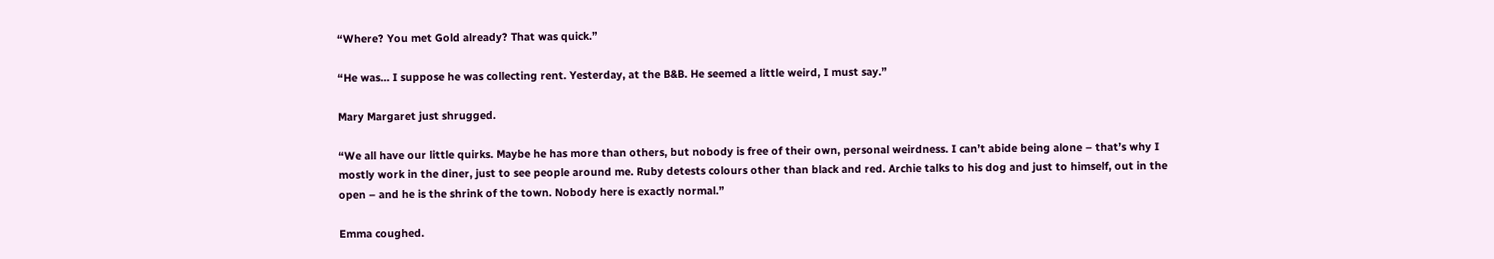“Where? You met Gold already? That was quick.”

“He was… I suppose he was collecting rent. Yesterday, at the B&B. He seemed a little weird, I must say.”

Mary Margaret just shrugged.

“We all have our little quirks. Maybe he has more than others, but nobody is free of their own, personal weirdness. I can’t abide being alone – that’s why I mostly work in the diner, just to see people around me. Ruby detests colours other than black and red. Archie talks to his dog and just to himself, out in the open – and he is the shrink of the town. Nobody here is exactly normal.”

Emma coughed.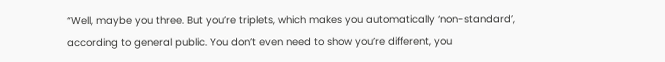“Well, maybe you three. But you’re triplets, which makes you automatically ‘non-standard’, according to general public. You don’t even need to show you’re different, you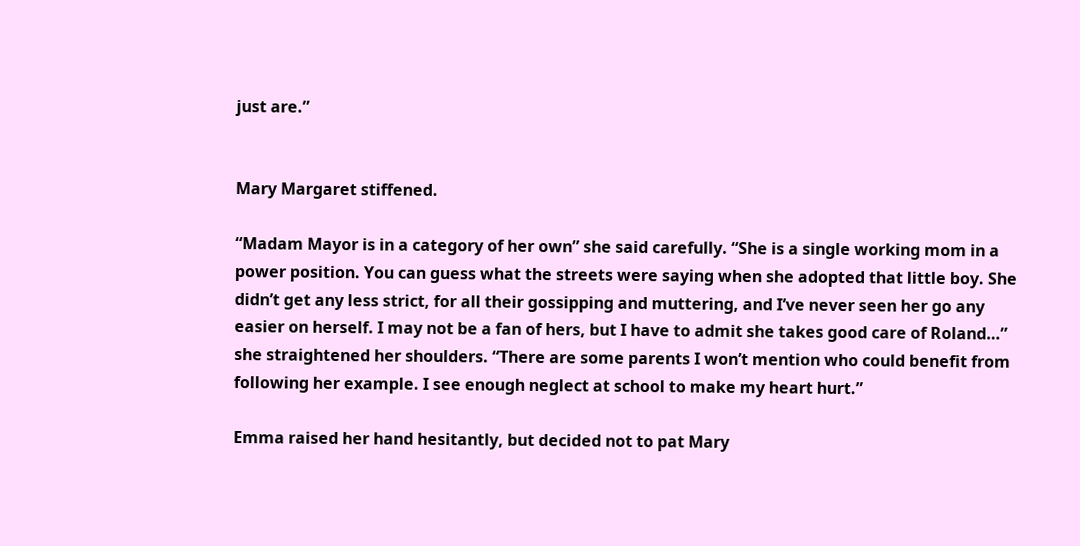just are.”


Mary Margaret stiffened.

“Madam Mayor is in a category of her own” she said carefully. “She is a single working mom in a power position. You can guess what the streets were saying when she adopted that little boy. She didn’t get any less strict, for all their gossipping and muttering, and I’ve never seen her go any easier on herself. I may not be a fan of hers, but I have to admit she takes good care of Roland…” she straightened her shoulders. “There are some parents I won’t mention who could benefit from following her example. I see enough neglect at school to make my heart hurt.”

Emma raised her hand hesitantly, but decided not to pat Mary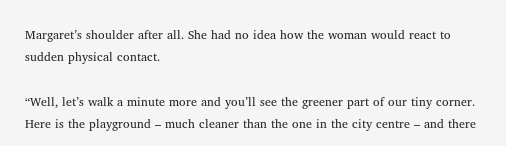Margaret’s shoulder after all. She had no idea how the woman would react to sudden physical contact.

“Well, let’s walk a minute more and you’ll see the greener part of our tiny corner. Here is the playground – much cleaner than the one in the city centre – and there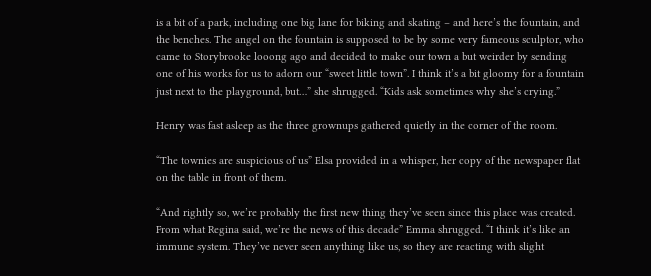is a bit of a park, including one big lane for biking and skating – and here’s the fountain, and the benches. The angel on the fountain is supposed to be by some very fameous sculptor, who came to Storybrooke looong ago and decided to make our town a but weirder by sending one of his works for us to adorn our “sweet little town”. I think it’s a bit gloomy for a fountain just next to the playground, but…” she shrugged. “Kids ask sometimes why she’s crying.”

Henry was fast asleep as the three grownups gathered quietly in the corner of the room.

“The townies are suspicious of us” Elsa provided in a whisper, her copy of the newspaper flat on the table in front of them.

“And rightly so, we’re probably the first new thing they’ve seen since this place was created. From what Regina said, we’re the news of this decade” Emma shrugged. “I think it’s like an immune system. They’ve never seen anything like us, so they are reacting with slight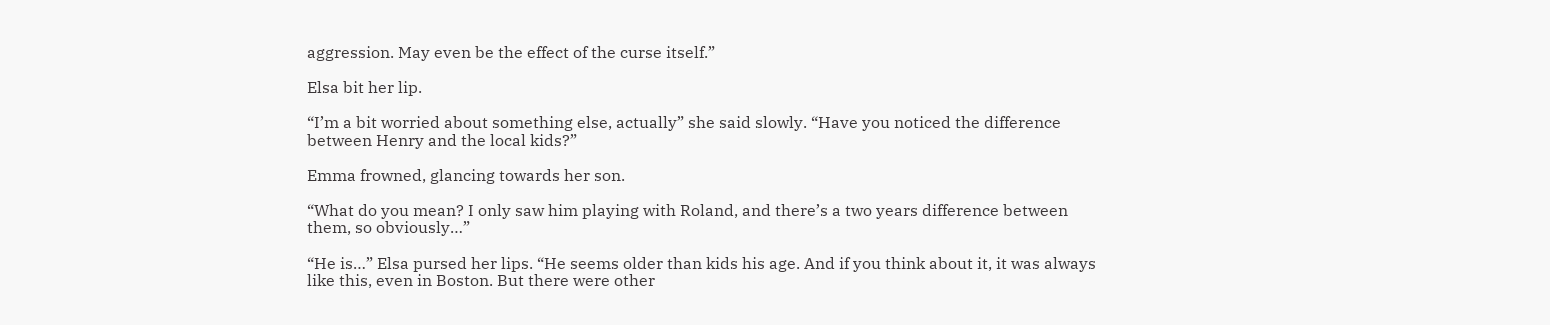aggression. May even be the effect of the curse itself.”

Elsa bit her lip.

“I’m a bit worried about something else, actually” she said slowly. “Have you noticed the difference between Henry and the local kids?”

Emma frowned, glancing towards her son.

“What do you mean? I only saw him playing with Roland, and there’s a two years difference between them, so obviously…”

“He is…” Elsa pursed her lips. “He seems older than kids his age. And if you think about it, it was always like this, even in Boston. But there were other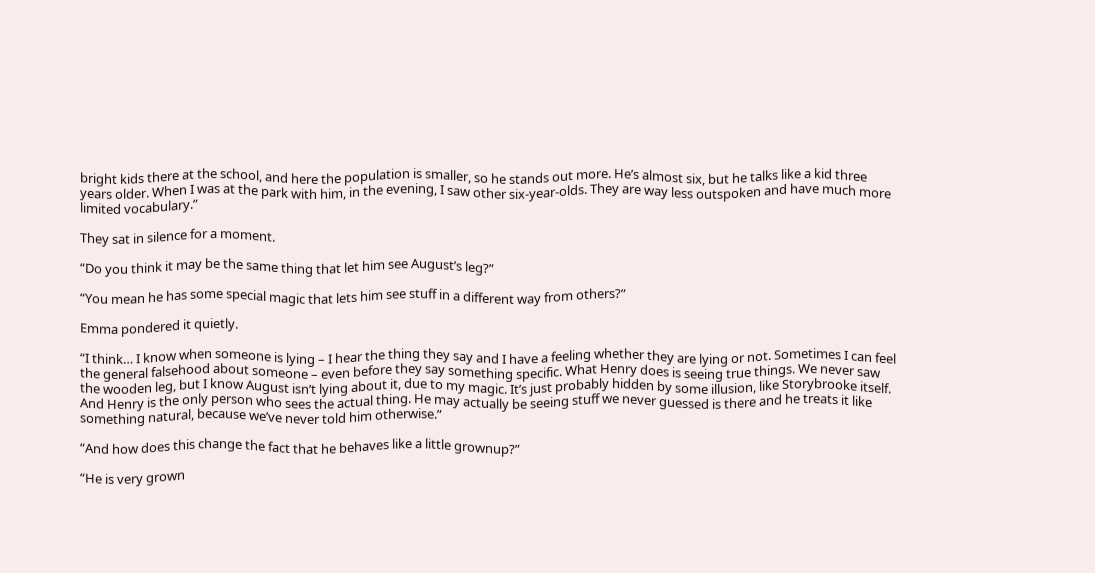bright kids there at the school, and here the population is smaller, so he stands out more. He’s almost six, but he talks like a kid three years older. When I was at the park with him, in the evening, I saw other six-year-olds. They are way less outspoken and have much more limited vocabulary.”

They sat in silence for a moment.

“Do you think it may be the same thing that let him see August’s leg?”

“You mean he has some special magic that lets him see stuff in a different way from others?”

Emma pondered it quietly.

“I think… I know when someone is lying – I hear the thing they say and I have a feeling whether they are lying or not. Sometimes I can feel the general falsehood about someone – even before they say something specific. What Henry does is seeing true things. We never saw the wooden leg, but I know August isn’t lying about it, due to my magic. It’s just probably hidden by some illusion, like Storybrooke itself. And Henry is the only person who sees the actual thing. He may actually be seeing stuff we never guessed is there and he treats it like something natural, because we’ve never told him otherwise.”

“And how does this change the fact that he behaves like a little grownup?”

“He is very grown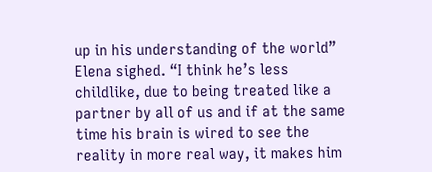up in his understanding of the world” Elena sighed. “I think he’s less childlike, due to being treated like a partner by all of us and if at the same time his brain is wired to see the reality in more real way, it makes him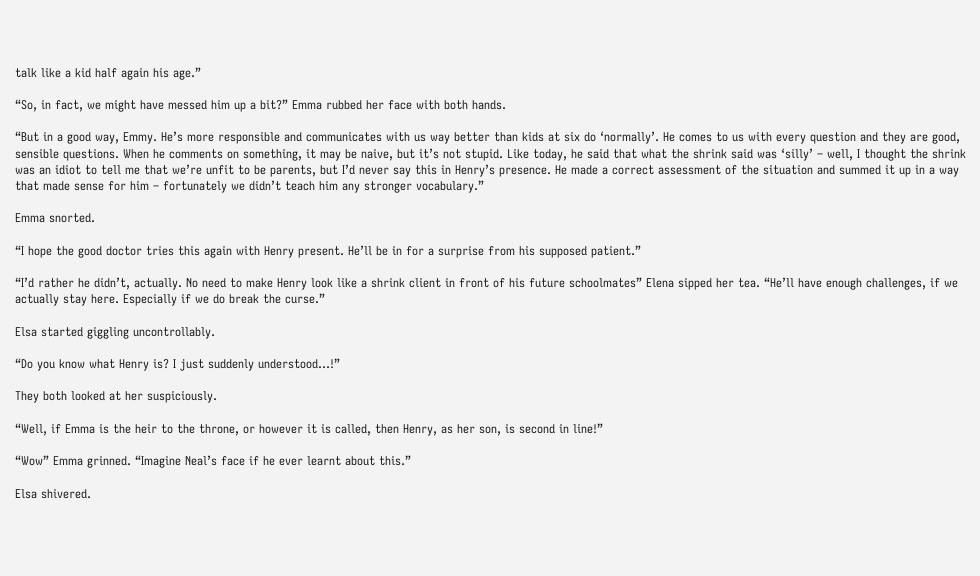talk like a kid half again his age.”

“So, in fact, we might have messed him up a bit?” Emma rubbed her face with both hands.

“But in a good way, Emmy. He’s more responsible and communicates with us way better than kids at six do ‘normally’. He comes to us with every question and they are good, sensible questions. When he comments on something, it may be naive, but it’s not stupid. Like today, he said that what the shrink said was ‘silly’ – well, I thought the shrink was an idiot to tell me that we’re unfit to be parents, but I’d never say this in Henry’s presence. He made a correct assessment of the situation and summed it up in a way that made sense for him – fortunately we didn’t teach him any stronger vocabulary.”

Emma snorted.

“I hope the good doctor tries this again with Henry present. He’ll be in for a surprise from his supposed patient.”

“I’d rather he didn’t, actually. No need to make Henry look like a shrink client in front of his future schoolmates” Elena sipped her tea. “He’ll have enough challenges, if we actually stay here. Especially if we do break the curse.”

Elsa started giggling uncontrollably.

“Do you know what Henry is? I just suddenly understood…!”

They both looked at her suspiciously.

“Well, if Emma is the heir to the throne, or however it is called, then Henry, as her son, is second in line!”

“Wow” Emma grinned. “Imagine Neal’s face if he ever learnt about this.”

Elsa shivered.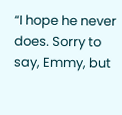“I hope he never does. Sorry to say, Emmy, but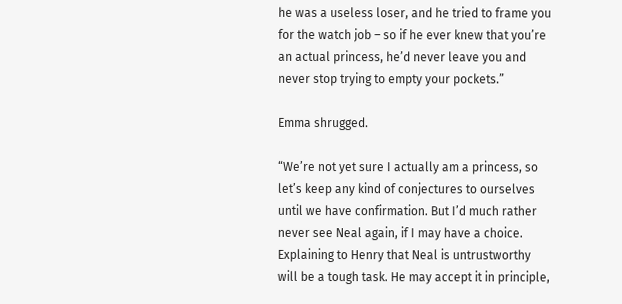he was a useless loser, and he tried to frame you for the watch job – so if he ever knew that you’re an actual princess, he’d never leave you and never stop trying to empty your pockets.”

Emma shrugged.

“We’re not yet sure I actually am a princess, so let’s keep any kind of conjectures to ourselves until we have confirmation. But I’d much rather never see Neal again, if I may have a choice. Explaining to Henry that Neal is untrustworthy will be a tough task. He may accept it in principle,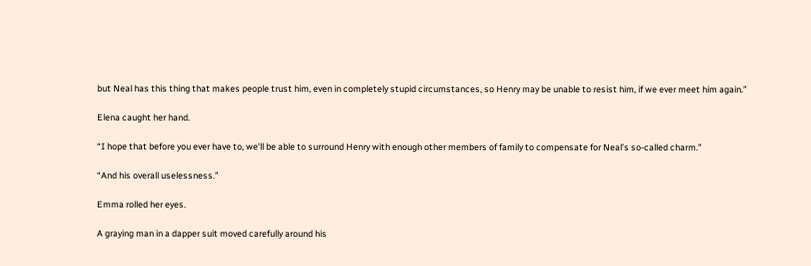but Neal has this thing that makes people trust him, even in completely stupid circumstances, so Henry may be unable to resist him, if we ever meet him again.”

Elena caught her hand.

“I hope that before you ever have to, we’ll be able to surround Henry with enough other members of family to compensate for Neal’s so-called charm.”

“And his overall uselessness.”

Emma rolled her eyes.

A graying man in a dapper suit moved carefully around his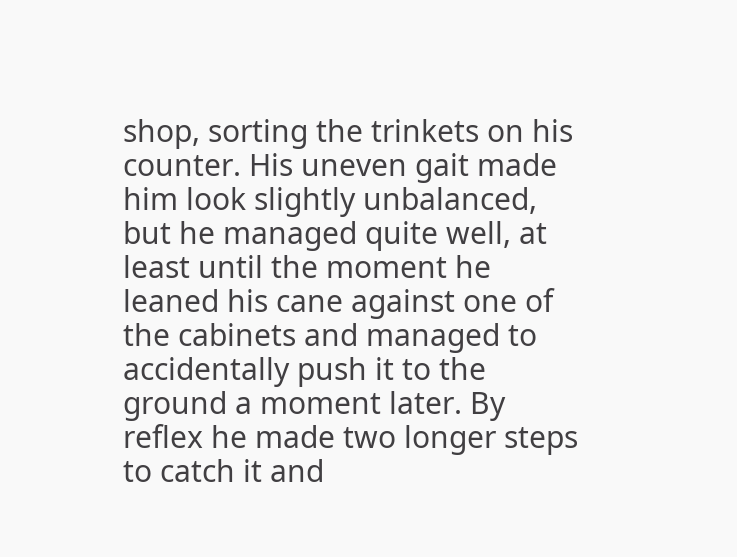shop, sorting the trinkets on his counter. His uneven gait made him look slightly unbalanced, but he managed quite well, at least until the moment he leaned his cane against one of the cabinets and managed to accidentally push it to the ground a moment later. By reflex he made two longer steps to catch it and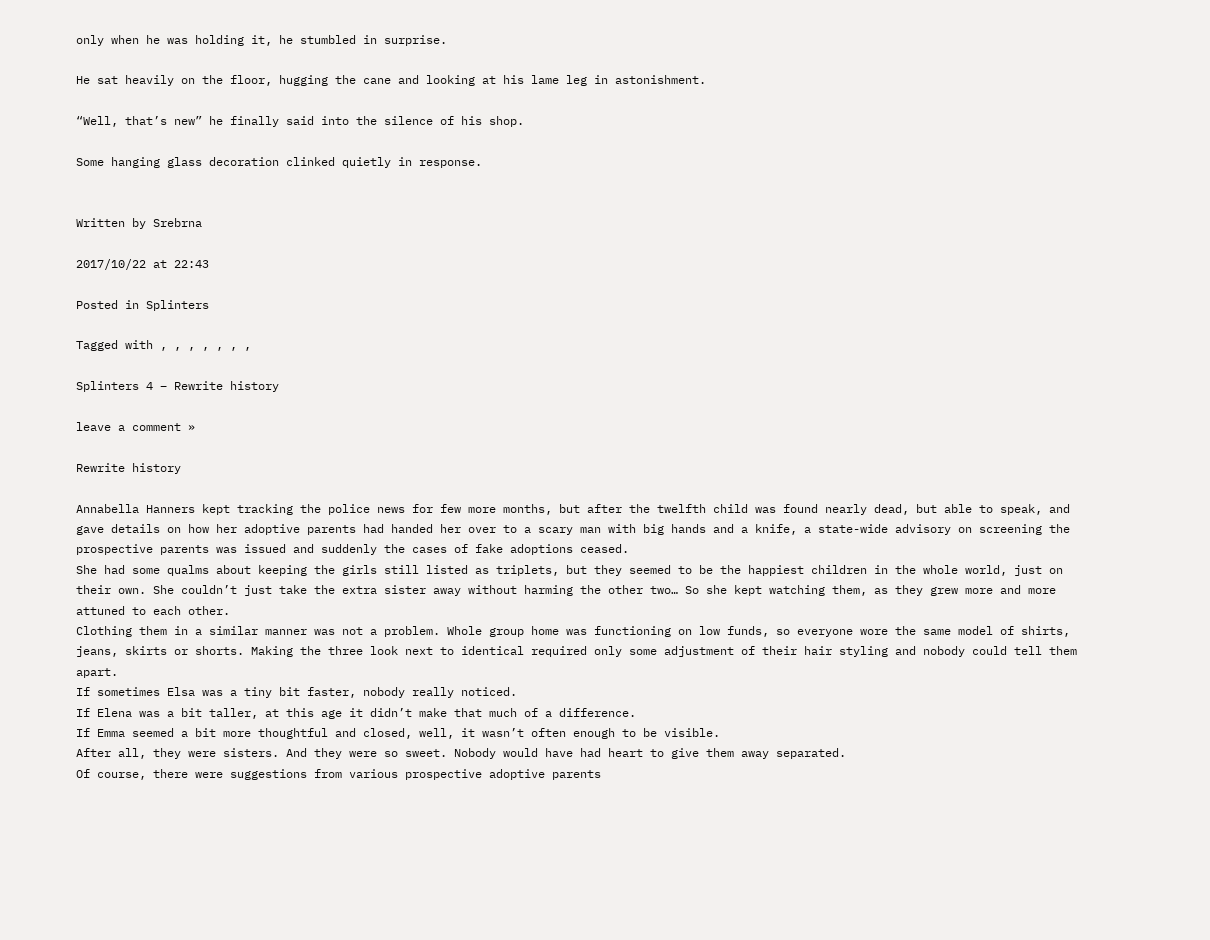only when he was holding it, he stumbled in surprise.

He sat heavily on the floor, hugging the cane and looking at his lame leg in astonishment.

“Well, that’s new” he finally said into the silence of his shop.

Some hanging glass decoration clinked quietly in response.


Written by Srebrna

2017/10/22 at 22:43

Posted in Splinters

Tagged with , , , , , , ,

Splinters 4 – Rewrite history

leave a comment »

Rewrite history

Annabella Hanners kept tracking the police news for few more months, but after the twelfth child was found nearly dead, but able to speak, and gave details on how her adoptive parents had handed her over to a scary man with big hands and a knife, a state-wide advisory on screening the prospective parents was issued and suddenly the cases of fake adoptions ceased.
She had some qualms about keeping the girls still listed as triplets, but they seemed to be the happiest children in the whole world, just on their own. She couldn’t just take the extra sister away without harming the other two… So she kept watching them, as they grew more and more attuned to each other.
Clothing them in a similar manner was not a problem. Whole group home was functioning on low funds, so everyone wore the same model of shirts, jeans, skirts or shorts. Making the three look next to identical required only some adjustment of their hair styling and nobody could tell them apart.
If sometimes Elsa was a tiny bit faster, nobody really noticed.
If Elena was a bit taller, at this age it didn’t make that much of a difference.
If Emma seemed a bit more thoughtful and closed, well, it wasn’t often enough to be visible.
After all, they were sisters. And they were so sweet. Nobody would have had heart to give them away separated.
Of course, there were suggestions from various prospective adoptive parents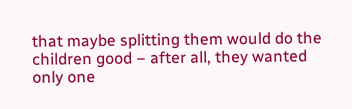that maybe splitting them would do the children good – after all, they wanted only one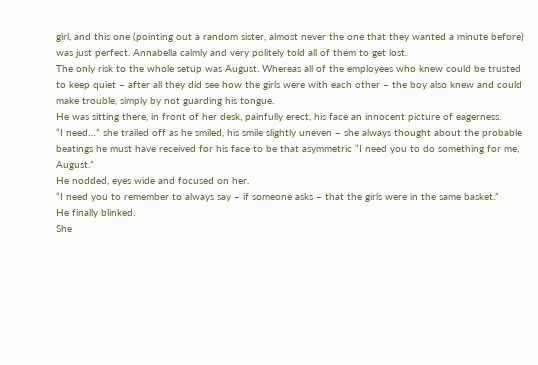girl, and this one (pointing out a random sister, almost never the one that they wanted a minute before) was just perfect. Annabella calmly and very politely told all of them to get lost.
The only risk to the whole setup was August. Whereas all of the employees who knew could be trusted to keep quiet – after all they did see how the girls were with each other – the boy also knew and could make trouble, simply by not guarding his tongue.
He was sitting there, in front of her desk, painfully erect, his face an innocent picture of eagerness.
“I need…” she trailed off as he smiled, his smile slightly uneven – she always thought about the probable beatings he must have received for his face to be that asymmetric “I need you to do something for me, August.”
He nodded, eyes wide and focused on her.
“I need you to remember to always say – if someone asks – that the girls were in the same basket.”
He finally blinked.
She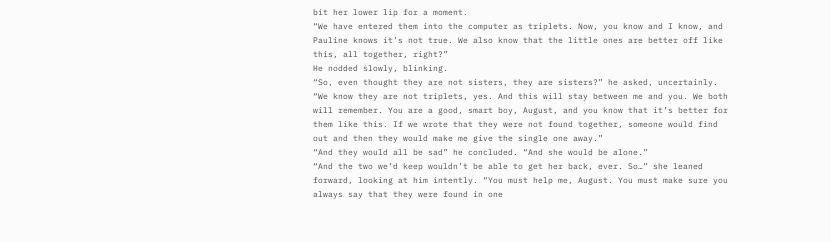bit her lower lip for a moment.
“We have entered them into the computer as triplets. Now, you know and I know, and Pauline knows it’s not true. We also know that the little ones are better off like this, all together, right?”
He nodded slowly, blinking.
“So, even thought they are not sisters, they are sisters?” he asked, uncertainly.
“We know they are not triplets, yes. And this will stay between me and you. We both will remember. You are a good, smart boy, August, and you know that it’s better for them like this. If we wrote that they were not found together, someone would find out and then they would make me give the single one away.”
“And they would all be sad” he concluded. “And she would be alone.”
“And the two we’d keep wouldn’t be able to get her back, ever. So…” she leaned forward, looking at him intently. “You must help me, August. You must make sure you always say that they were found in one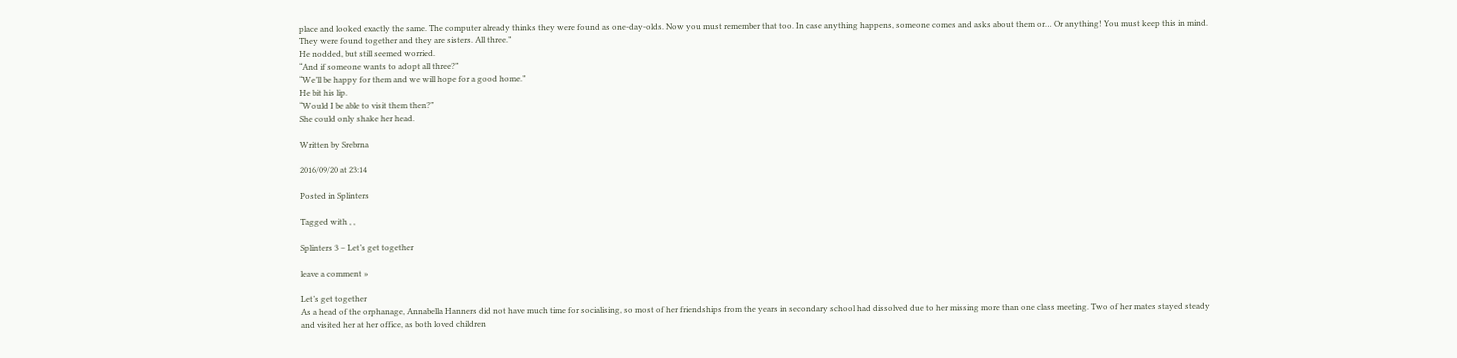place and looked exactly the same. The computer already thinks they were found as one-day-olds. Now you must remember that too. In case anything happens, someone comes and asks about them or… Or anything! You must keep this in mind. They were found together and they are sisters. All three.”
He nodded, but still seemed worried.
“And if someone wants to adopt all three?”
“We’ll be happy for them and we will hope for a good home.”
He bit his lip.
“Would I be able to visit them then?”
She could only shake her head.

Written by Srebrna

2016/09/20 at 23:14

Posted in Splinters

Tagged with , ,

Splinters 3 – Let’s get together

leave a comment »

Let’s get together
As a head of the orphanage, Annabella Hanners did not have much time for socialising, so most of her friendships from the years in secondary school had dissolved due to her missing more than one class meeting. Two of her mates stayed steady and visited her at her office, as both loved children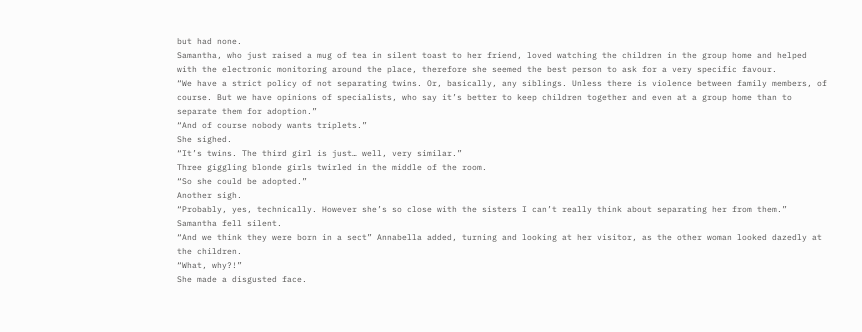but had none.
Samantha, who just raised a mug of tea in silent toast to her friend, loved watching the children in the group home and helped with the electronic monitoring around the place, therefore she seemed the best person to ask for a very specific favour.
“We have a strict policy of not separating twins. Or, basically, any siblings. Unless there is violence between family members, of course. But we have opinions of specialists, who say it’s better to keep children together and even at a group home than to separate them for adoption.”
“And of course nobody wants triplets.”
She sighed.
“It’s twins. The third girl is just… well, very similar.”
Three giggling blonde girls twirled in the middle of the room.
“So she could be adopted.”
Another sigh.
“Probably, yes, technically. However she’s so close with the sisters I can’t really think about separating her from them.”
Samantha fell silent.
“And we think they were born in a sect” Annabella added, turning and looking at her visitor, as the other woman looked dazedly at the children.
“What, why?!”
She made a disgusted face.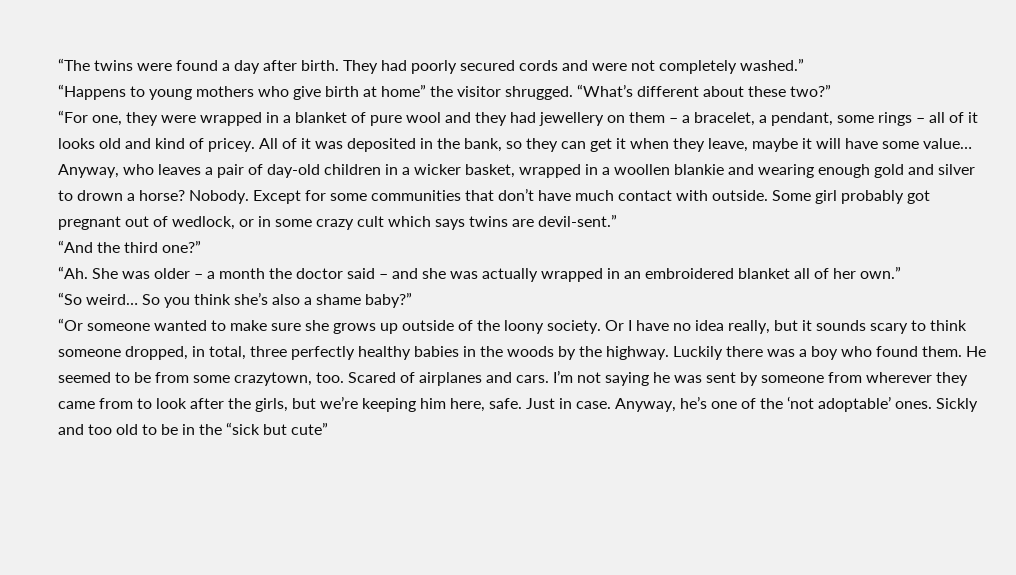“The twins were found a day after birth. They had poorly secured cords and were not completely washed.”
“Happens to young mothers who give birth at home” the visitor shrugged. “What’s different about these two?”
“For one, they were wrapped in a blanket of pure wool and they had jewellery on them – a bracelet, a pendant, some rings – all of it looks old and kind of pricey. All of it was deposited in the bank, so they can get it when they leave, maybe it will have some value… Anyway, who leaves a pair of day-old children in a wicker basket, wrapped in a woollen blankie and wearing enough gold and silver to drown a horse? Nobody. Except for some communities that don’t have much contact with outside. Some girl probably got pregnant out of wedlock, or in some crazy cult which says twins are devil-sent.”
“And the third one?”
“Ah. She was older – a month the doctor said – and she was actually wrapped in an embroidered blanket all of her own.”
“So weird… So you think she’s also a shame baby?”
“Or someone wanted to make sure she grows up outside of the loony society. Or I have no idea really, but it sounds scary to think someone dropped, in total, three perfectly healthy babies in the woods by the highway. Luckily there was a boy who found them. He seemed to be from some crazytown, too. Scared of airplanes and cars. I’m not saying he was sent by someone from wherever they came from to look after the girls, but we’re keeping him here, safe. Just in case. Anyway, he’s one of the ‘not adoptable’ ones. Sickly and too old to be in the “sick but cute”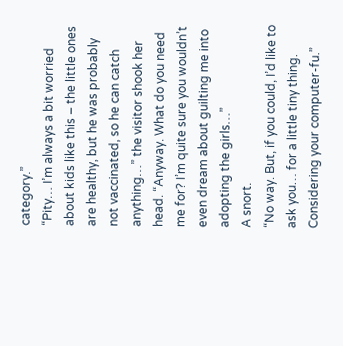category.”
“Pity… I’m always a bit worried about kids like this – the little ones are healthy, but he was probably not vaccinated, so he can catch anything…” the visitor shook her head. “Anyway. What do you need me for? I’m quite sure you wouldn’t even dream about guilting me into adopting the girls…”
A snort.
“No way. But, if you could, I’d like to ask you… for a little tiny thing. Considering your computer-fu.”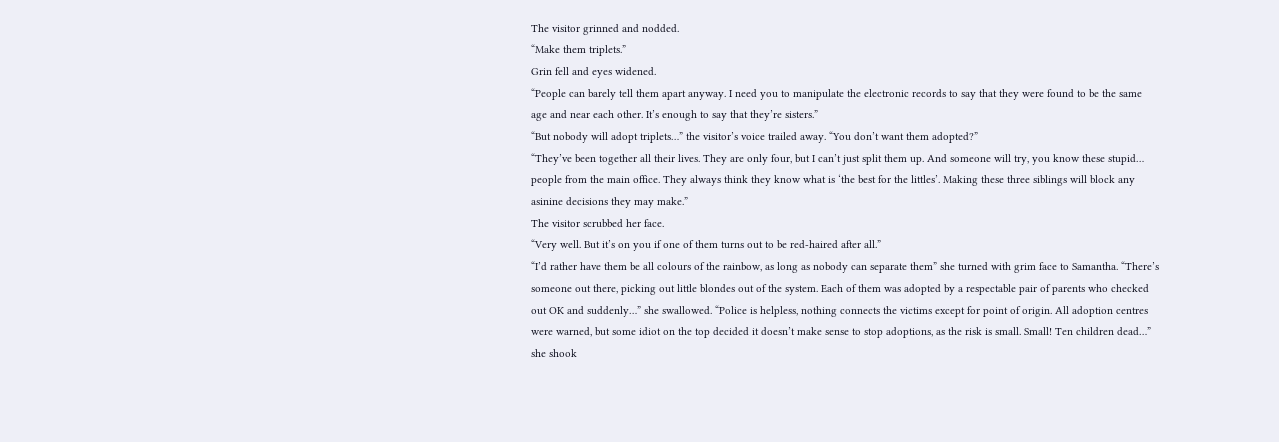The visitor grinned and nodded.
“Make them triplets.”
Grin fell and eyes widened.
“People can barely tell them apart anyway. I need you to manipulate the electronic records to say that they were found to be the same age and near each other. It’s enough to say that they’re sisters.”
“But nobody will adopt triplets…” the visitor’s voice trailed away. “You don’t want them adopted?”
“They’ve been together all their lives. They are only four, but I can’t just split them up. And someone will try, you know these stupid… people from the main office. They always think they know what is ‘the best for the littles’. Making these three siblings will block any asinine decisions they may make.”
The visitor scrubbed her face.
“Very well. But it’s on you if one of them turns out to be red-haired after all.”
“I’d rather have them be all colours of the rainbow, as long as nobody can separate them” she turned with grim face to Samantha. “There’s someone out there, picking out little blondes out of the system. Each of them was adopted by a respectable pair of parents who checked out OK and suddenly…” she swallowed. “Police is helpless, nothing connects the victims except for point of origin. All adoption centres were warned, but some idiot on the top decided it doesn’t make sense to stop adoptions, as the risk is small. Small! Ten children dead…” she shook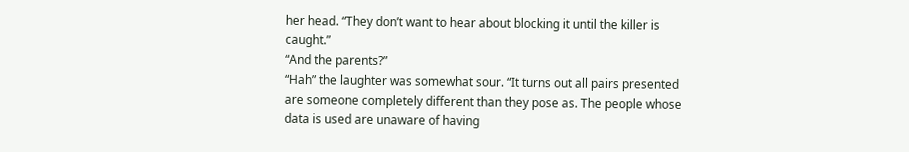her head. “They don’t want to hear about blocking it until the killer is caught.”
“And the parents?”
“Hah” the laughter was somewhat sour. “It turns out all pairs presented are someone completely different than they pose as. The people whose data is used are unaware of having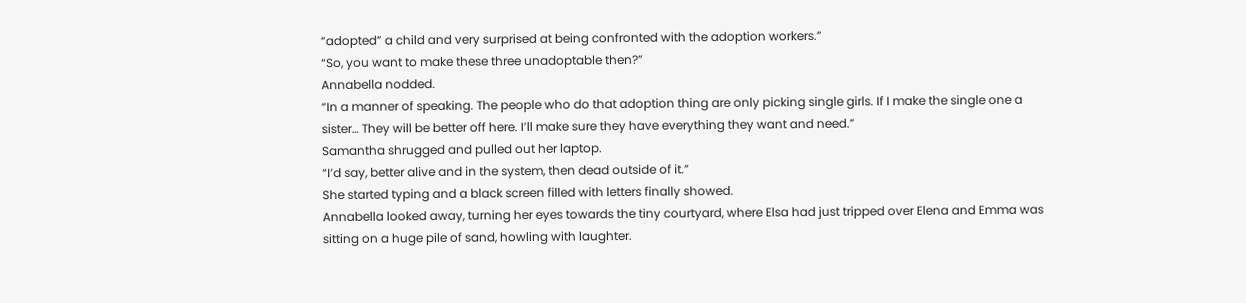“adopted” a child and very surprised at being confronted with the adoption workers.”
“So, you want to make these three unadoptable then?”
Annabella nodded.
“In a manner of speaking. The people who do that adoption thing are only picking single girls. If I make the single one a sister… They will be better off here. I’ll make sure they have everything they want and need.”
Samantha shrugged and pulled out her laptop.
“I’d say, better alive and in the system, then dead outside of it.”
She started typing and a black screen filled with letters finally showed.
Annabella looked away, turning her eyes towards the tiny courtyard, where Elsa had just tripped over Elena and Emma was sitting on a huge pile of sand, howling with laughter.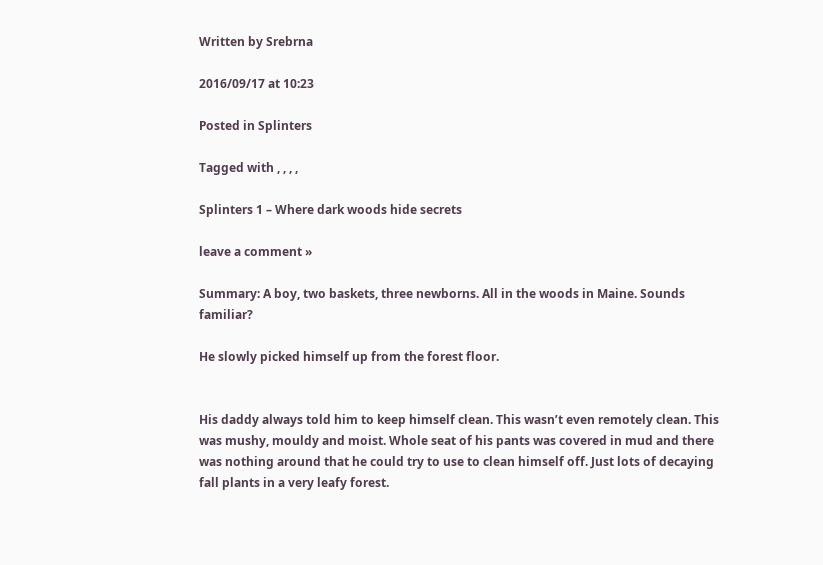Written by Srebrna

2016/09/17 at 10:23

Posted in Splinters

Tagged with , , , ,

Splinters 1 – Where dark woods hide secrets

leave a comment »

Summary: A boy, two baskets, three newborns. All in the woods in Maine. Sounds familiar?

He slowly picked himself up from the forest floor.


His daddy always told him to keep himself clean. This wasn’t even remotely clean. This was mushy, mouldy and moist. Whole seat of his pants was covered in mud and there was nothing around that he could try to use to clean himself off. Just lots of decaying fall plants in a very leafy forest.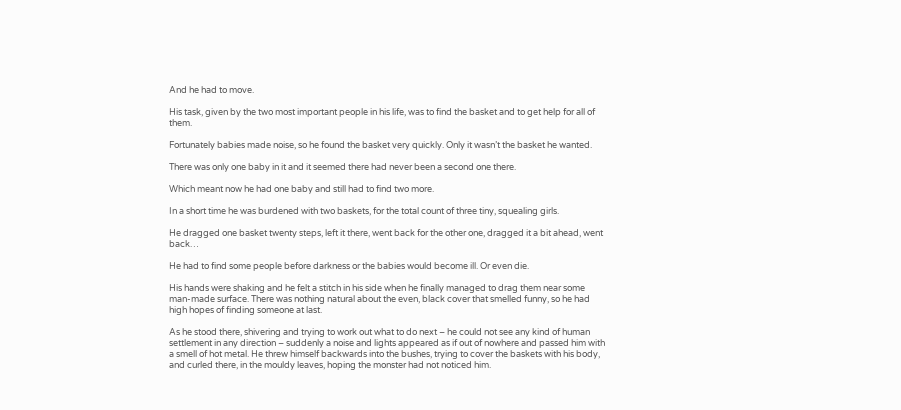And he had to move.

His task, given by the two most important people in his life, was to find the basket and to get help for all of them.

Fortunately babies made noise, so he found the basket very quickly. Only it wasn’t the basket he wanted.

There was only one baby in it and it seemed there had never been a second one there.

Which meant now he had one baby and still had to find two more.

In a short time he was burdened with two baskets, for the total count of three tiny, squealing girls.

He dragged one basket twenty steps, left it there, went back for the other one, dragged it a bit ahead, went back…

He had to find some people before darkness or the babies would become ill. Or even die.

His hands were shaking and he felt a stitch in his side when he finally managed to drag them near some man-made surface. There was nothing natural about the even, black cover that smelled funny, so he had high hopes of finding someone at last.

As he stood there, shivering and trying to work out what to do next – he could not see any kind of human settlement in any direction – suddenly a noise and lights appeared as if out of nowhere and passed him with a smell of hot metal. He threw himself backwards into the bushes, trying to cover the baskets with his body, and curled there, in the mouldy leaves, hoping the monster had not noticed him.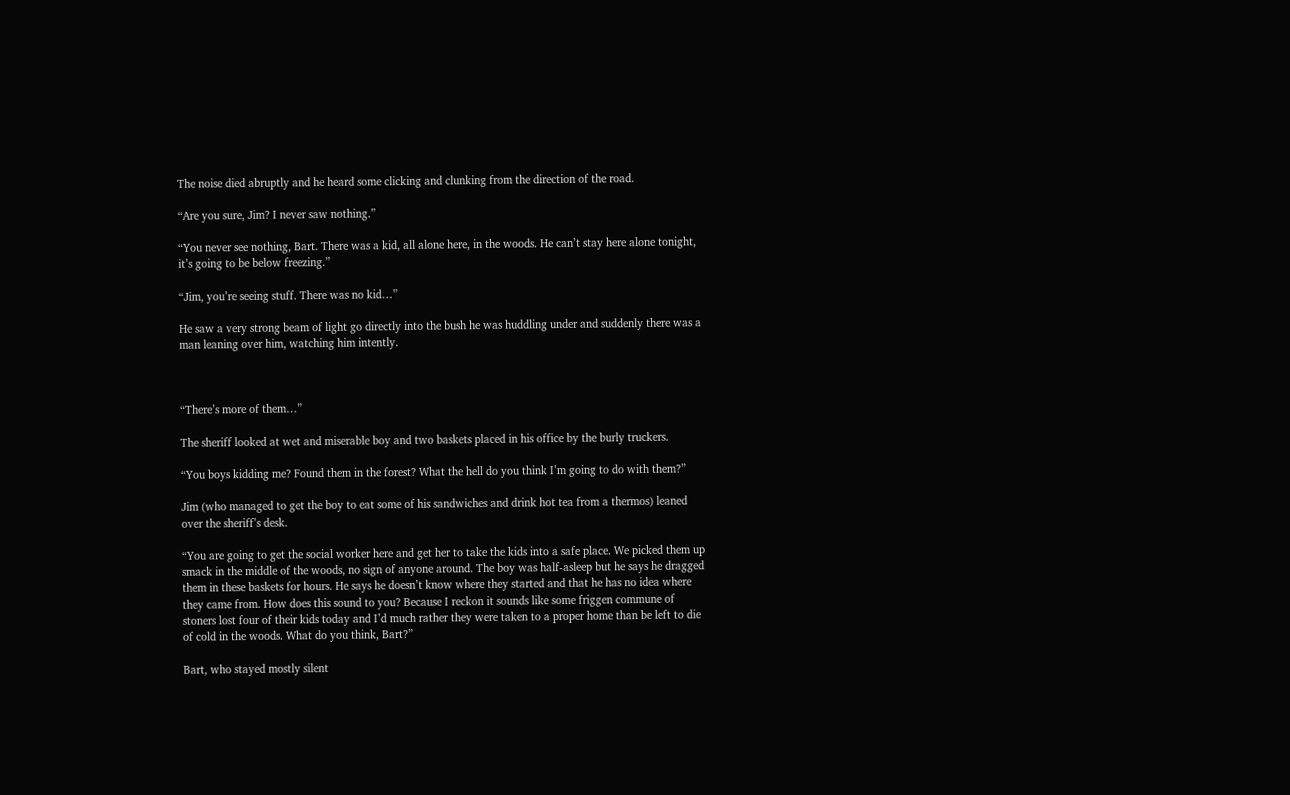The noise died abruptly and he heard some clicking and clunking from the direction of the road.

“Are you sure, Jim? I never saw nothing.”

“You never see nothing, Bart. There was a kid, all alone here, in the woods. He can’t stay here alone tonight, it’s going to be below freezing.”

“Jim, you’re seeing stuff. There was no kid…”

He saw a very strong beam of light go directly into the bush he was huddling under and suddenly there was a man leaning over him, watching him intently.



“There’s more of them…”

The sheriff looked at wet and miserable boy and two baskets placed in his office by the burly truckers.

“You boys kidding me? Found them in the forest? What the hell do you think I’m going to do with them?”

Jim (who managed to get the boy to eat some of his sandwiches and drink hot tea from a thermos) leaned over the sheriff’s desk.

“You are going to get the social worker here and get her to take the kids into a safe place. We picked them up smack in the middle of the woods, no sign of anyone around. The boy was half-asleep but he says he dragged them in these baskets for hours. He says he doesn’t know where they started and that he has no idea where they came from. How does this sound to you? Because I reckon it sounds like some friggen commune of stoners lost four of their kids today and I’d much rather they were taken to a proper home than be left to die of cold in the woods. What do you think, Bart?”

Bart, who stayed mostly silent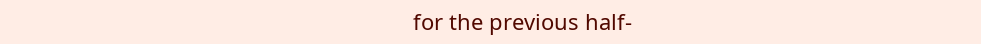for the previous half-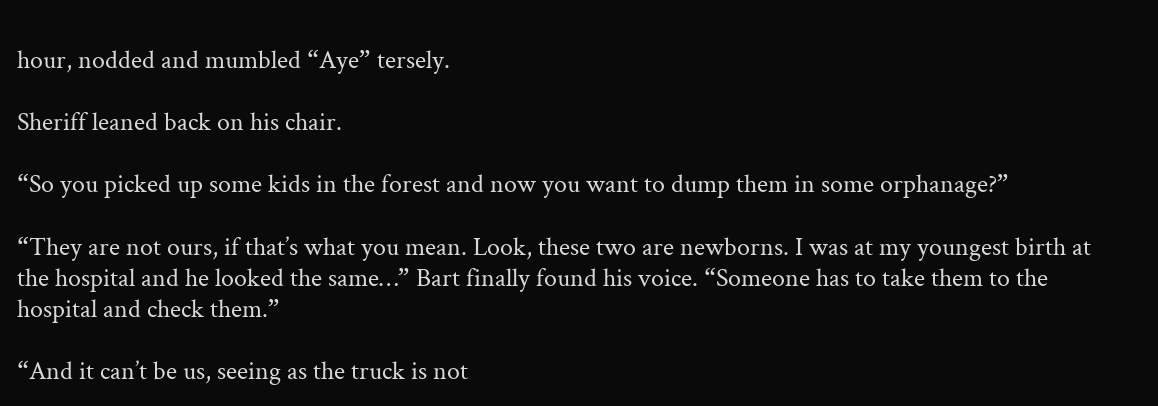hour, nodded and mumbled “Aye” tersely.

Sheriff leaned back on his chair.

“So you picked up some kids in the forest and now you want to dump them in some orphanage?”

“They are not ours, if that’s what you mean. Look, these two are newborns. I was at my youngest birth at the hospital and he looked the same…” Bart finally found his voice. “Someone has to take them to the hospital and check them.”

“And it can’t be us, seeing as the truck is not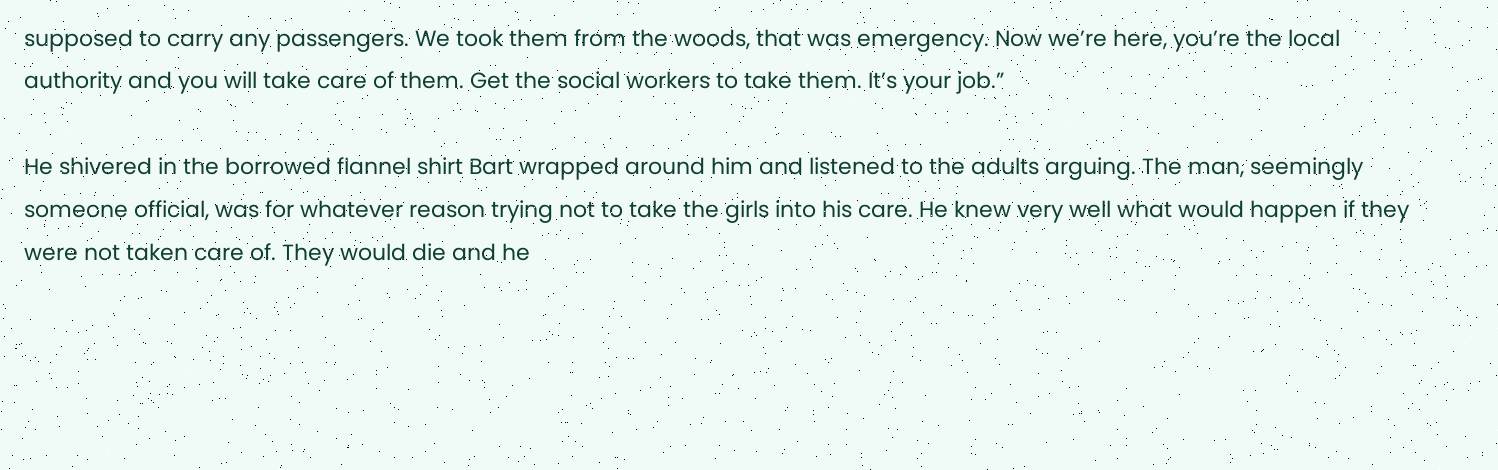supposed to carry any passengers. We took them from the woods, that was emergency. Now we’re here, you’re the local authority and you will take care of them. Get the social workers to take them. It’s your job.”

He shivered in the borrowed flannel shirt Bart wrapped around him and listened to the adults arguing. The man, seemingly someone official, was for whatever reason trying not to take the girls into his care. He knew very well what would happen if they were not taken care of. They would die and he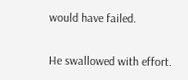would have failed.

He swallowed with effort.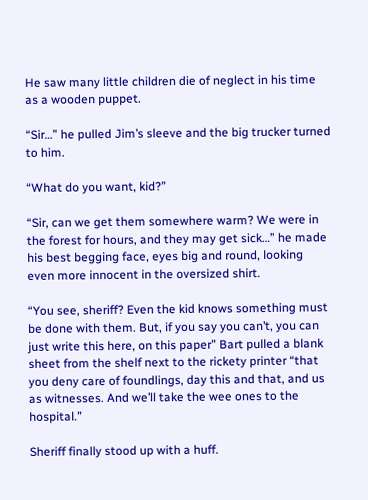He saw many little children die of neglect in his time as a wooden puppet.

“Sir…” he pulled Jim’s sleeve and the big trucker turned to him.

“What do you want, kid?”

“Sir, can we get them somewhere warm? We were in the forest for hours, and they may get sick…” he made his best begging face, eyes big and round, looking even more innocent in the oversized shirt.

“You see, sheriff? Even the kid knows something must be done with them. But, if you say you can’t, you can just write this here, on this paper” Bart pulled a blank sheet from the shelf next to the rickety printer “that you deny care of foundlings, day this and that, and us as witnesses. And we’ll take the wee ones to the hospital.”

Sheriff finally stood up with a huff.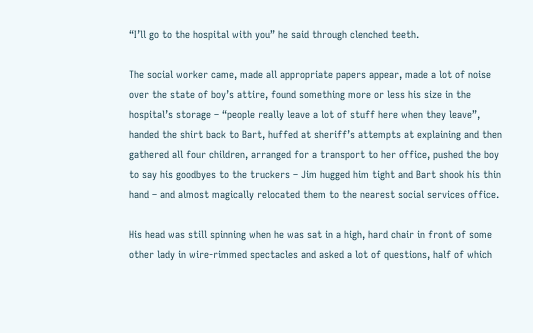“I’ll go to the hospital with you” he said through clenched teeth.

The social worker came, made all appropriate papers appear, made a lot of noise over the state of boy’s attire, found something more or less his size in the hospital’s storage – “people really leave a lot of stuff here when they leave”, handed the shirt back to Bart, huffed at sheriff’s attempts at explaining and then gathered all four children, arranged for a transport to her office, pushed the boy to say his goodbyes to the truckers – Jim hugged him tight and Bart shook his thin hand – and almost magically relocated them to the nearest social services office.

His head was still spinning when he was sat in a high, hard chair in front of some other lady in wire-rimmed spectacles and asked a lot of questions, half of which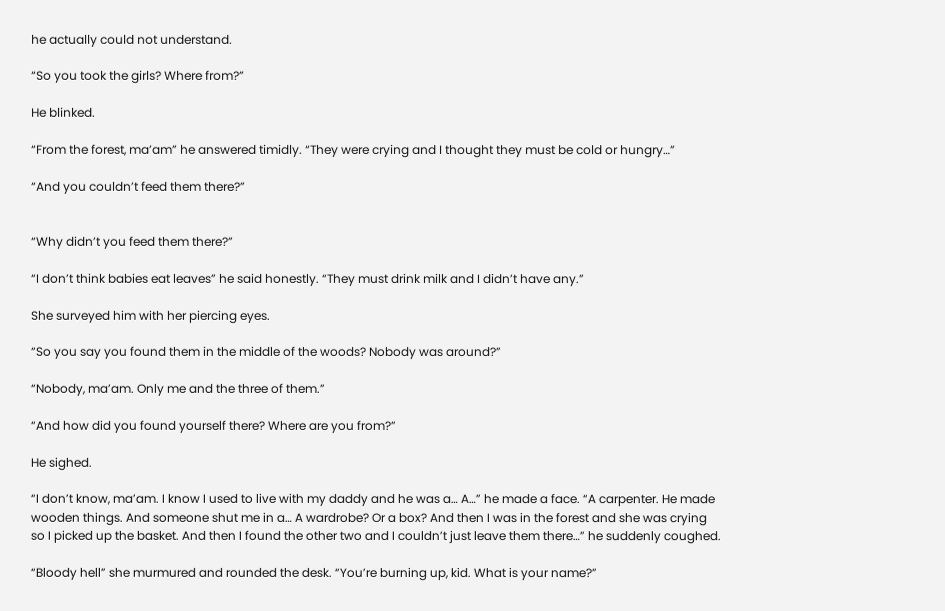he actually could not understand.

“So you took the girls? Where from?”

He blinked.

“From the forest, ma’am” he answered timidly. “They were crying and I thought they must be cold or hungry…”

“And you couldn’t feed them there?”


“Why didn’t you feed them there?”

“I don’t think babies eat leaves” he said honestly. “They must drink milk and I didn’t have any.”

She surveyed him with her piercing eyes.

“So you say you found them in the middle of the woods? Nobody was around?”

“Nobody, ma’am. Only me and the three of them.”

“And how did you found yourself there? Where are you from?”

He sighed.

“I don’t know, ma’am. I know I used to live with my daddy and he was a… A…” he made a face. “A carpenter. He made wooden things. And someone shut me in a… A wardrobe? Or a box? And then I was in the forest and she was crying so I picked up the basket. And then I found the other two and I couldn’t just leave them there…” he suddenly coughed.

“Bloody hell” she murmured and rounded the desk. “You’re burning up, kid. What is your name?”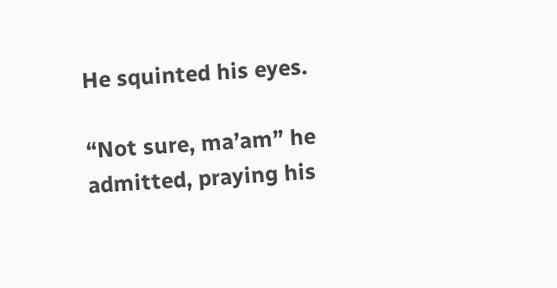He squinted his eyes.

“Not sure, ma’am” he admitted, praying his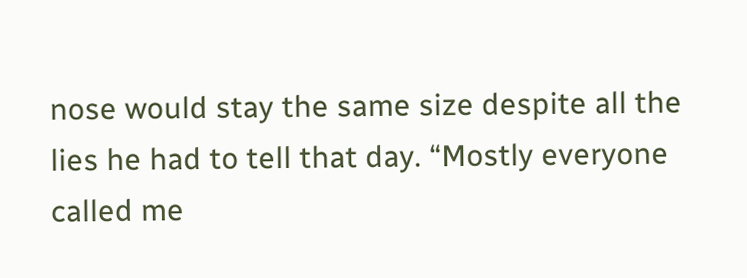nose would stay the same size despite all the lies he had to tell that day. “Mostly everyone called me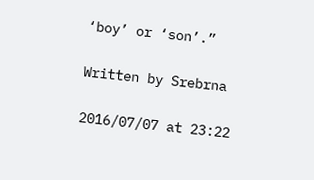‘boy’ or ‘son’.”

Written by Srebrna

2016/07/07 at 23:22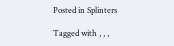Posted in Splinters

Tagged with , , ,